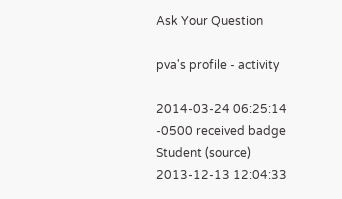Ask Your Question

pva's profile - activity

2014-03-24 06:25:14 -0500 received badge  Student (source)
2013-12-13 12:04:33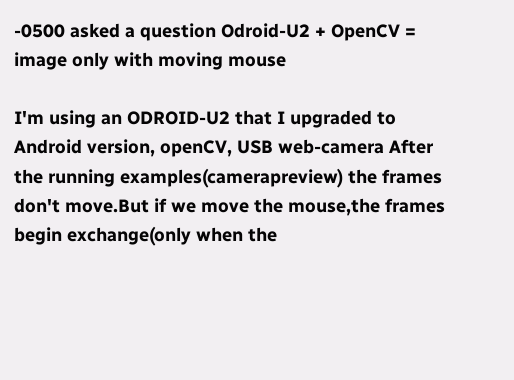-0500 asked a question Odroid-U2 + OpenCV = image only with moving mouse

I'm using an ODROID-U2 that I upgraded to Android version, openCV, USB web-camera After the running examples(camerapreview) the frames don't move.But if we move the mouse,the frames begin exchange(only when the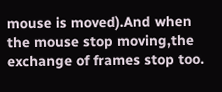mouse is moved).And when the mouse stop moving,the exchange of frames stop too.